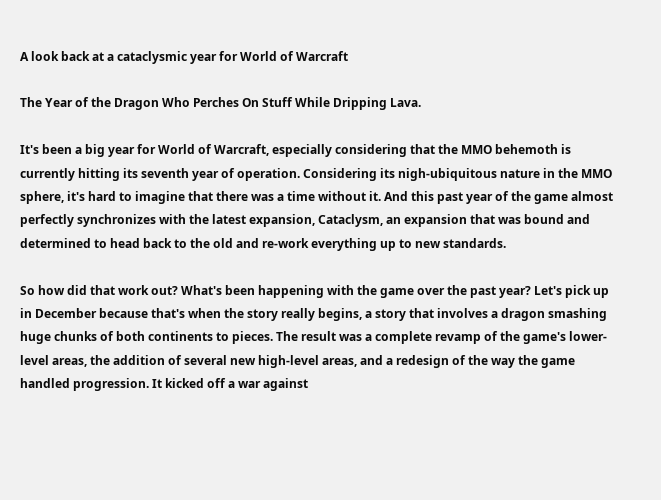A look back at a cataclysmic year for World of Warcraft

The Year of the Dragon Who Perches On Stuff While Dripping Lava.

It's been a big year for World of Warcraft, especially considering that the MMO behemoth is currently hitting its seventh year of operation. Considering its nigh-ubiquitous nature in the MMO sphere, it's hard to imagine that there was a time without it. And this past year of the game almost perfectly synchronizes with the latest expansion, Cataclysm, an expansion that was bound and determined to head back to the old and re-work everything up to new standards.

So how did that work out? What's been happening with the game over the past year? Let's pick up in December because that's when the story really begins, a story that involves a dragon smashing huge chunks of both continents to pieces. The result was a complete revamp of the game's lower-level areas, the addition of several new high-level areas, and a redesign of the way the game handled progression. It kicked off a war against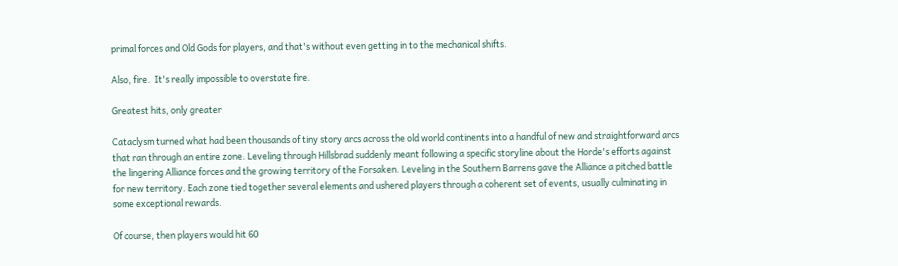primal forces and Old Gods for players, and that's without even getting in to the mechanical shifts.

Also, fire.  It's really impossible to overstate fire.

Greatest hits, only greater

Cataclysm turned what had been thousands of tiny story arcs across the old world continents into a handful of new and straightforward arcs that ran through an entire zone. Leveling through Hillsbrad suddenly meant following a specific storyline about the Horde's efforts against the lingering Alliance forces and the growing territory of the Forsaken. Leveling in the Southern Barrens gave the Alliance a pitched battle for new territory. Each zone tied together several elements and ushered players through a coherent set of events, usually culminating in some exceptional rewards.

Of course, then players would hit 60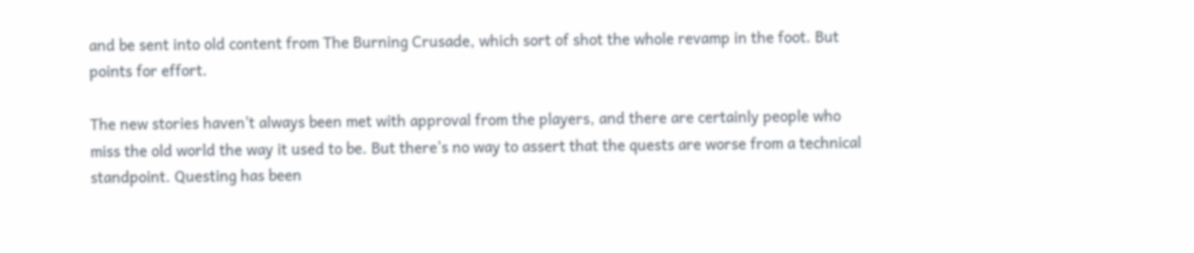and be sent into old content from The Burning Crusade, which sort of shot the whole revamp in the foot. But points for effort.

The new stories haven't always been met with approval from the players, and there are certainly people who miss the old world the way it used to be. But there's no way to assert that the quests are worse from a technical standpoint. Questing has been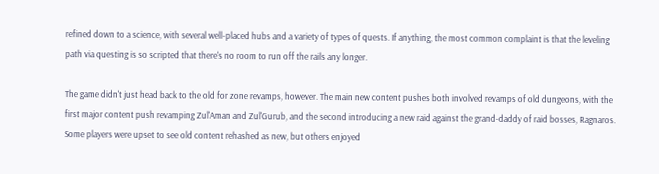refined down to a science, with several well-placed hubs and a variety of types of quests. If anything, the most common complaint is that the leveling path via questing is so scripted that there's no room to run off the rails any longer.

The game didn't just head back to the old for zone revamps, however. The main new content pushes both involved revamps of old dungeons, with the first major content push revamping Zul'Aman and Zul'Gurub, and the second introducing a new raid against the grand-daddy of raid bosses, Ragnaros. Some players were upset to see old content rehashed as new, but others enjoyed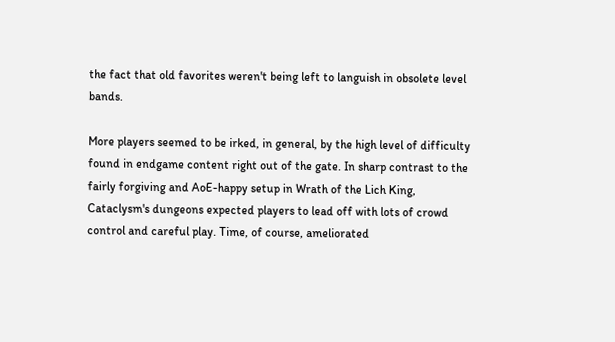the fact that old favorites weren't being left to languish in obsolete level bands.

More players seemed to be irked, in general, by the high level of difficulty found in endgame content right out of the gate. In sharp contrast to the fairly forgiving and AoE-happy setup in Wrath of the Lich King, Cataclysm's dungeons expected players to lead off with lots of crowd control and careful play. Time, of course, ameliorated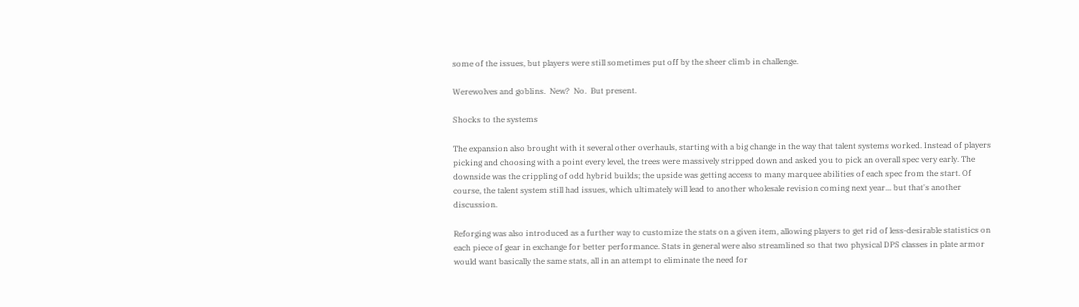some of the issues, but players were still sometimes put off by the sheer climb in challenge.

Werewolves and goblins.  New?  No.  But present.

Shocks to the systems

The expansion also brought with it several other overhauls, starting with a big change in the way that talent systems worked. Instead of players picking and choosing with a point every level, the trees were massively stripped down and asked you to pick an overall spec very early. The downside was the crippling of odd hybrid builds; the upside was getting access to many marquee abilities of each spec from the start. Of course, the talent system still had issues, which ultimately will lead to another wholesale revision coming next year... but that's another discussion.

Reforging was also introduced as a further way to customize the stats on a given item, allowing players to get rid of less-desirable statistics on each piece of gear in exchange for better performance. Stats in general were also streamlined so that two physical DPS classes in plate armor would want basically the same stats, all in an attempt to eliminate the need for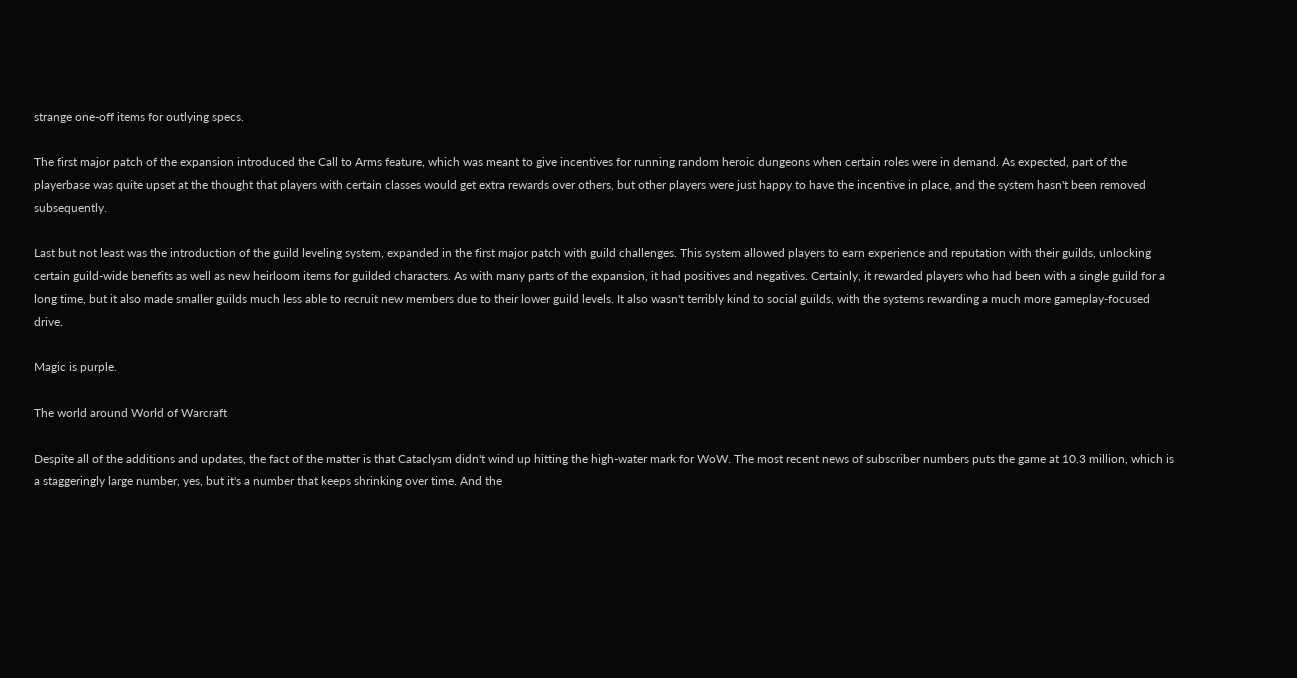strange one-off items for outlying specs.

The first major patch of the expansion introduced the Call to Arms feature, which was meant to give incentives for running random heroic dungeons when certain roles were in demand. As expected, part of the playerbase was quite upset at the thought that players with certain classes would get extra rewards over others, but other players were just happy to have the incentive in place, and the system hasn't been removed subsequently.

Last but not least was the introduction of the guild leveling system, expanded in the first major patch with guild challenges. This system allowed players to earn experience and reputation with their guilds, unlocking certain guild-wide benefits as well as new heirloom items for guilded characters. As with many parts of the expansion, it had positives and negatives. Certainly, it rewarded players who had been with a single guild for a long time, but it also made smaller guilds much less able to recruit new members due to their lower guild levels. It also wasn't terribly kind to social guilds, with the systems rewarding a much more gameplay-focused drive.

Magic is purple.

The world around World of Warcraft

Despite all of the additions and updates, the fact of the matter is that Cataclysm didn't wind up hitting the high-water mark for WoW. The most recent news of subscriber numbers puts the game at 10.3 million, which is a staggeringly large number, yes, but it's a number that keeps shrinking over time. And the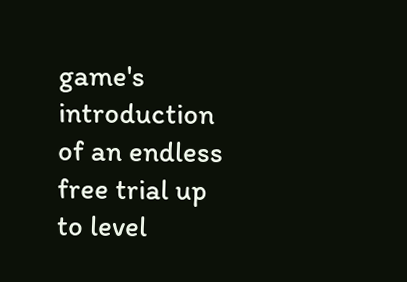game's introduction of an endless free trial up to level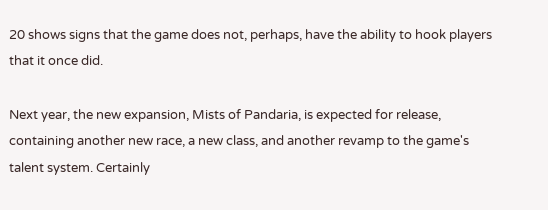20 shows signs that the game does not, perhaps, have the ability to hook players that it once did.

Next year, the new expansion, Mists of Pandaria, is expected for release, containing another new race, a new class, and another revamp to the game's talent system. Certainly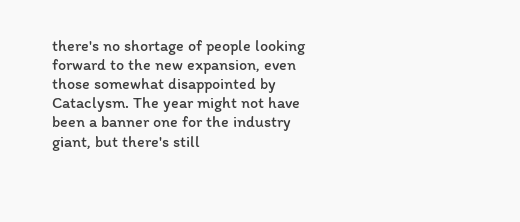there's no shortage of people looking forward to the new expansion, even those somewhat disappointed by Cataclysm. The year might not have been a banner one for the industry giant, but there's still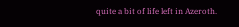quite a bit of life left in Azeroth.